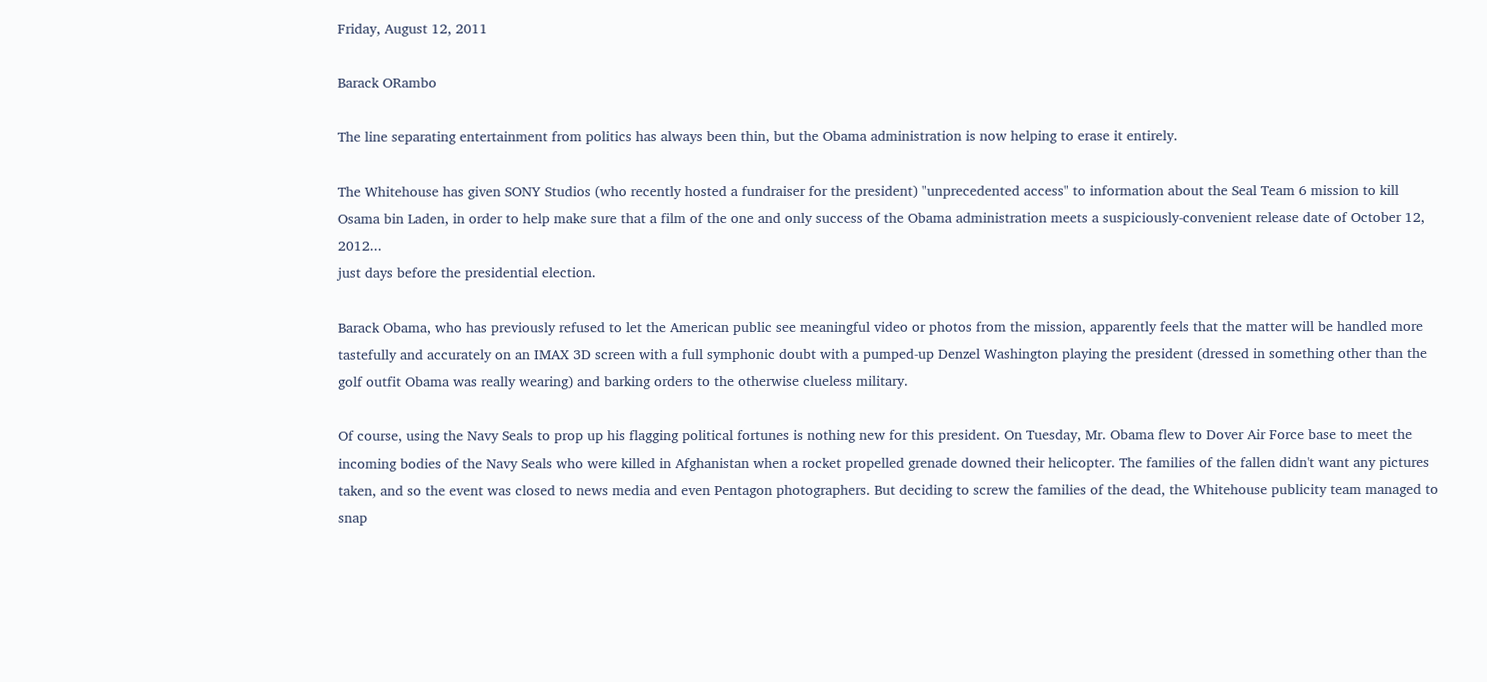Friday, August 12, 2011

Barack ORambo

The line separating entertainment from politics has always been thin, but the Obama administration is now helping to erase it entirely.

The Whitehouse has given SONY Studios (who recently hosted a fundraiser for the president) "unprecedented access" to information about the Seal Team 6 mission to kill Osama bin Laden, in order to help make sure that a film of the one and only success of the Obama administration meets a suspiciously-convenient release date of October 12, 2012...
just days before the presidential election.

Barack Obama, who has previously refused to let the American public see meaningful video or photos from the mission, apparently feels that the matter will be handled more
tastefully and accurately on an IMAX 3D screen with a full symphonic doubt with a pumped-up Denzel Washington playing the president (dressed in something other than the golf outfit Obama was really wearing) and barking orders to the otherwise clueless military.

Of course, using the Navy Seals to prop up his flagging political fortunes is nothing new for this president. On Tuesday, Mr. Obama flew to Dover Air Force base to meet the incoming bodies of the Navy Seals who were killed in Afghanistan when a rocket propelled grenade downed their helicopter. The families of the fallen didn't want any pictures taken, and so the event was closed to news media and even Pentagon photographers. But deciding to screw the families of the dead, the Whitehouse publicity team managed to snap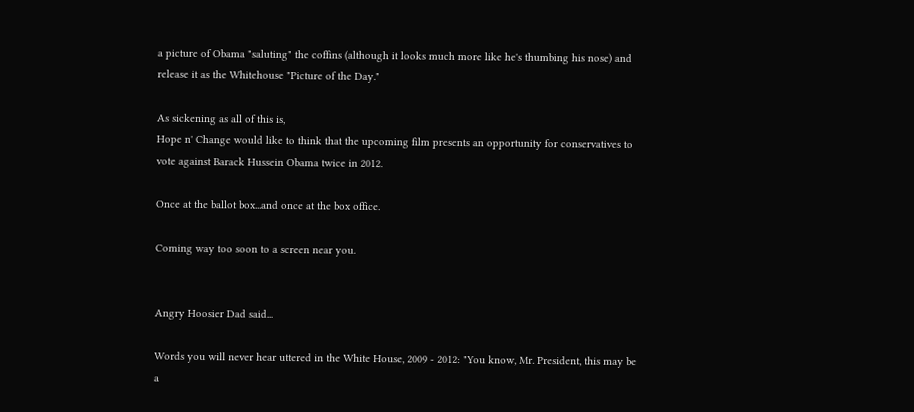a picture of Obama "saluting" the coffins (although it looks much more like he's thumbing his nose) and release it as the Whitehouse "Picture of the Day."

As sickening as all of this is,
Hope n' Change would like to think that the upcoming film presents an opportunity for conservatives to vote against Barack Hussein Obama twice in 2012.

Once at the ballot box...and once at the box office.

Coming way too soon to a screen near you.


Angry Hoosier Dad said...

Words you will never hear uttered in the White House, 2009 - 2012: "You know, Mr. President, this may be a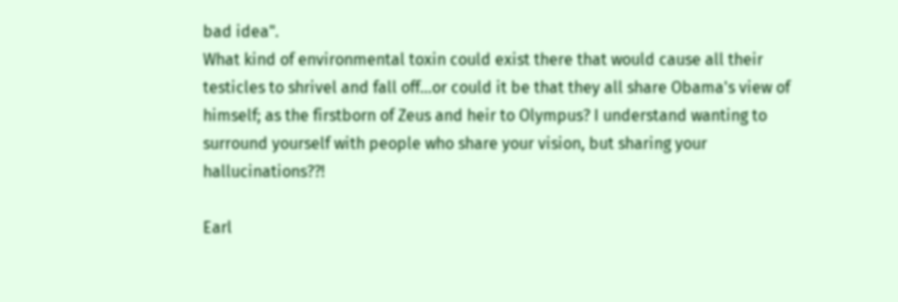bad idea".
What kind of environmental toxin could exist there that would cause all their testicles to shrivel and fall off...or could it be that they all share Obama's view of himself; as the firstborn of Zeus and heir to Olympus? I understand wanting to surround yourself with people who share your vision, but sharing your hallucinations??!

Earl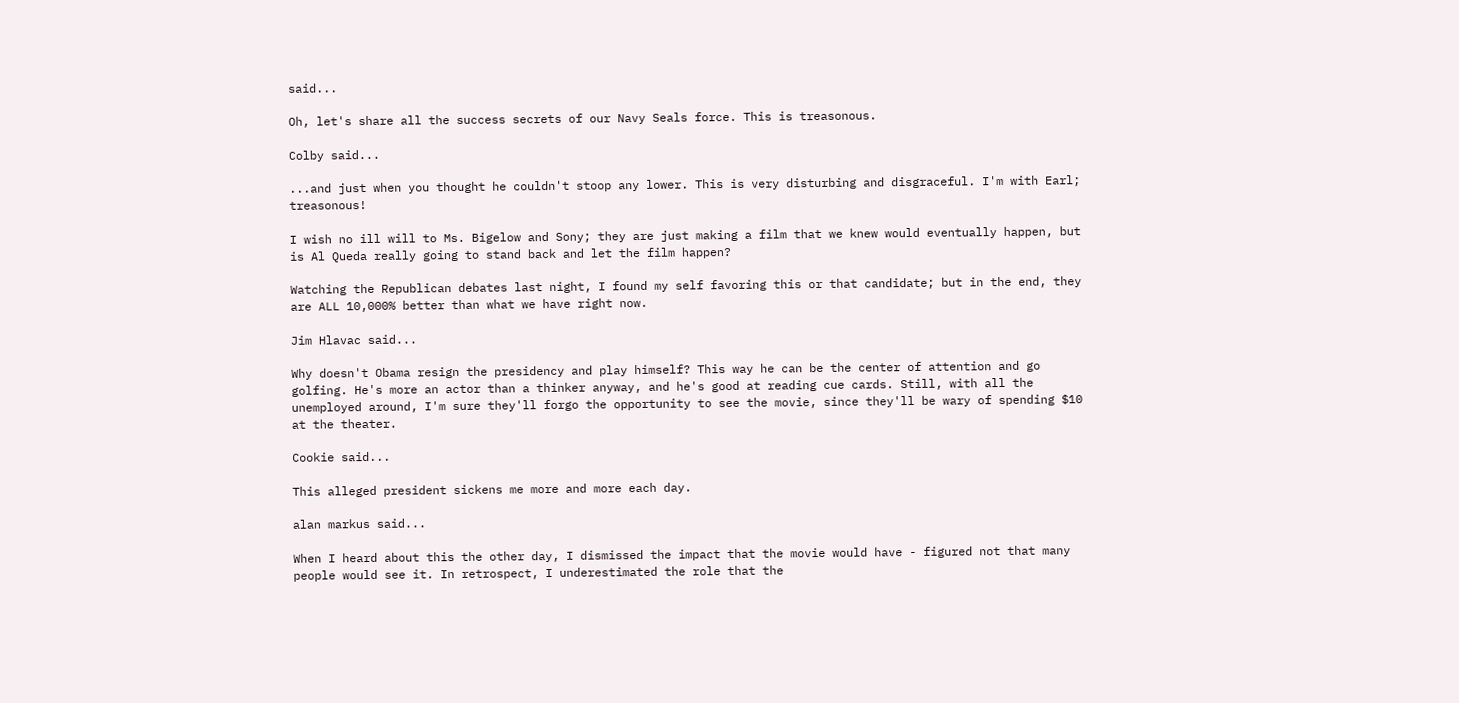said...

Oh, let's share all the success secrets of our Navy Seals force. This is treasonous.

Colby said...

...and just when you thought he couldn't stoop any lower. This is very disturbing and disgraceful. I'm with Earl; treasonous!

I wish no ill will to Ms. Bigelow and Sony; they are just making a film that we knew would eventually happen, but is Al Queda really going to stand back and let the film happen?

Watching the Republican debates last night, I found my self favoring this or that candidate; but in the end, they are ALL 10,000% better than what we have right now.

Jim Hlavac said...

Why doesn't Obama resign the presidency and play himself? This way he can be the center of attention and go golfing. He's more an actor than a thinker anyway, and he's good at reading cue cards. Still, with all the unemployed around, I'm sure they'll forgo the opportunity to see the movie, since they'll be wary of spending $10 at the theater.

Cookie said...

This alleged president sickens me more and more each day.

alan markus said...

When I heard about this the other day, I dismissed the impact that the movie would have - figured not that many people would see it. In retrospect, I underestimated the role that the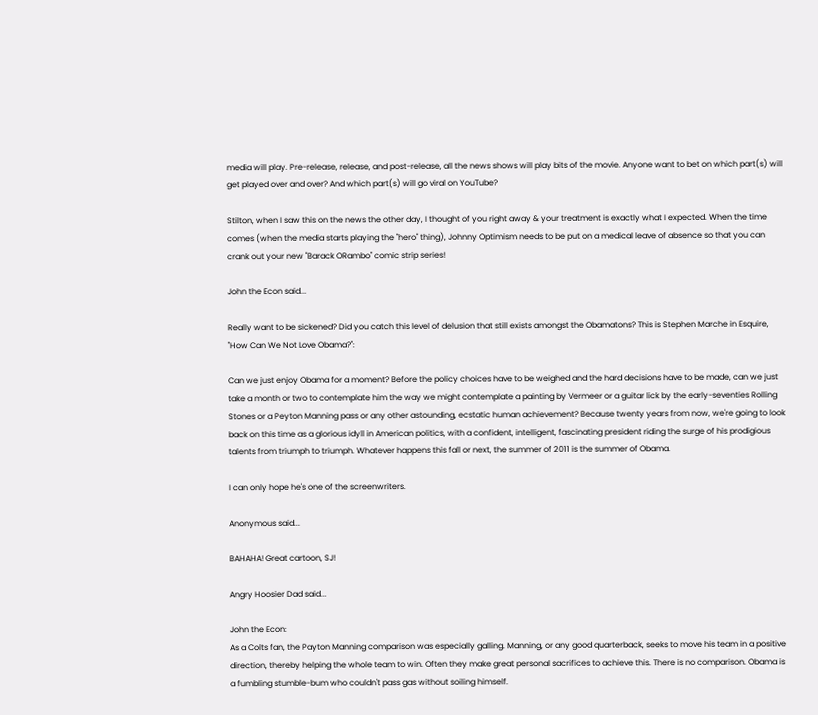media will play. Pre-release, release, and post-release, all the news shows will play bits of the movie. Anyone want to bet on which part(s) will get played over and over? And which part(s) will go viral on YouTube?

Stilton, when I saw this on the news the other day, I thought of you right away & your treatment is exactly what I expected. When the time comes (when the media starts playing the "hero" thing), Johnny Optimism needs to be put on a medical leave of absence so that you can crank out your new "Barack ORambo" comic strip series!

John the Econ said...

Really want to be sickened? Did you catch this level of delusion that still exists amongst the Obamatons? This is Stephen Marche in Esquire, "How Can We Not Love Obama?":

Can we just enjoy Obama for a moment? Before the policy choices have to be weighed and the hard decisions have to be made, can we just take a month or two to contemplate him the way we might contemplate a painting by Vermeer or a guitar lick by the early-seventies Rolling Stones or a Peyton Manning pass or any other astounding, ecstatic human achievement? Because twenty years from now, we're going to look back on this time as a glorious idyll in American politics, with a confident, intelligent, fascinating president riding the surge of his prodigious talents from triumph to triumph. Whatever happens this fall or next, the summer of 2011 is the summer of Obama.

I can only hope he's one of the screenwriters.

Anonymous said...

BAHAHA! Great cartoon, SJ!

Angry Hoosier Dad said...

John the Econ:
As a Colts fan, the Payton Manning comparison was especially galling. Manning, or any good quarterback, seeks to move his team in a positive direction, thereby helping the whole team to win. Often they make great personal sacrifices to achieve this. There is no comparison. Obama is a fumbling stumble-bum who couldn't pass gas without soiling himself.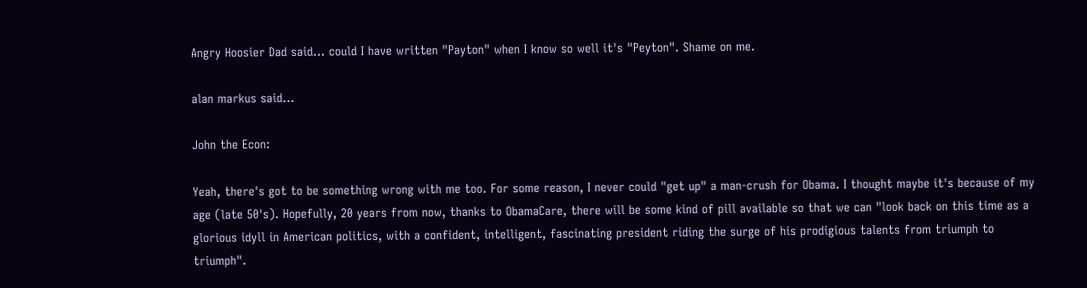Angry Hoosier Dad said... could I have written "Payton" when I know so well it's "Peyton". Shame on me.

alan markus said...

John the Econ:

Yeah, there's got to be something wrong with me too. For some reason, I never could "get up" a man-crush for Obama. I thought maybe it's because of my age (late 50's). Hopefully, 20 years from now, thanks to ObamaCare, there will be some kind of pill available so that we can "look back on this time as a glorious idyll in American politics, with a confident, intelligent, fascinating president riding the surge of his prodigious talents from triumph to triumph".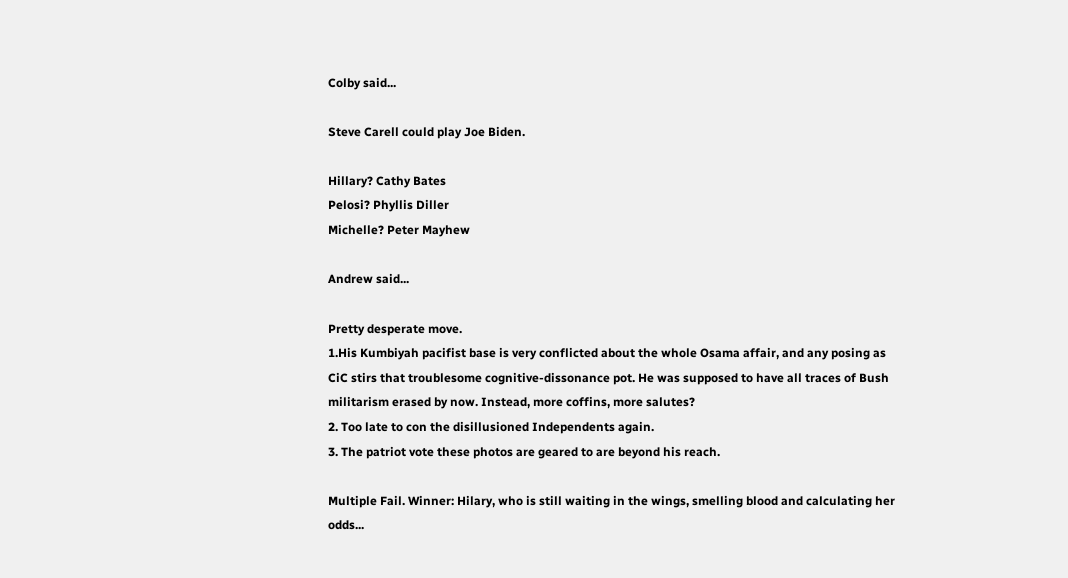Colby said...

Steve Carell could play Joe Biden.

Hillary? Cathy Bates
Pelosi? Phyllis Diller
Michelle? Peter Mayhew

Andrew said...

Pretty desperate move.
1.His Kumbiyah pacifist base is very conflicted about the whole Osama affair, and any posing as CiC stirs that troublesome cognitive-dissonance pot. He was supposed to have all traces of Bush militarism erased by now. Instead, more coffins, more salutes?
2. Too late to con the disillusioned Independents again.
3. The patriot vote these photos are geared to are beyond his reach.

Multiple Fail. Winner: Hilary, who is still waiting in the wings, smelling blood and calculating her odds...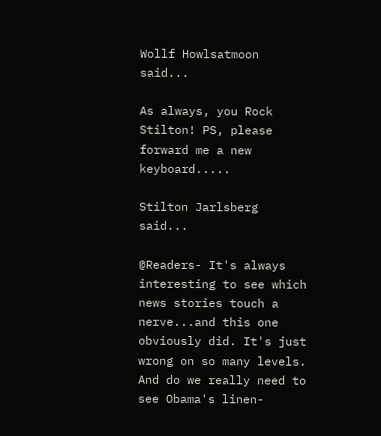Wollf Howlsatmoon said...

As always, you Rock Stilton! PS, please forward me a new keyboard.....

Stilton Jarlsberg said...

@Readers- It's always interesting to see which news stories touch a nerve...and this one obviously did. It's just wrong on so many levels. And do we really need to see Obama's linen-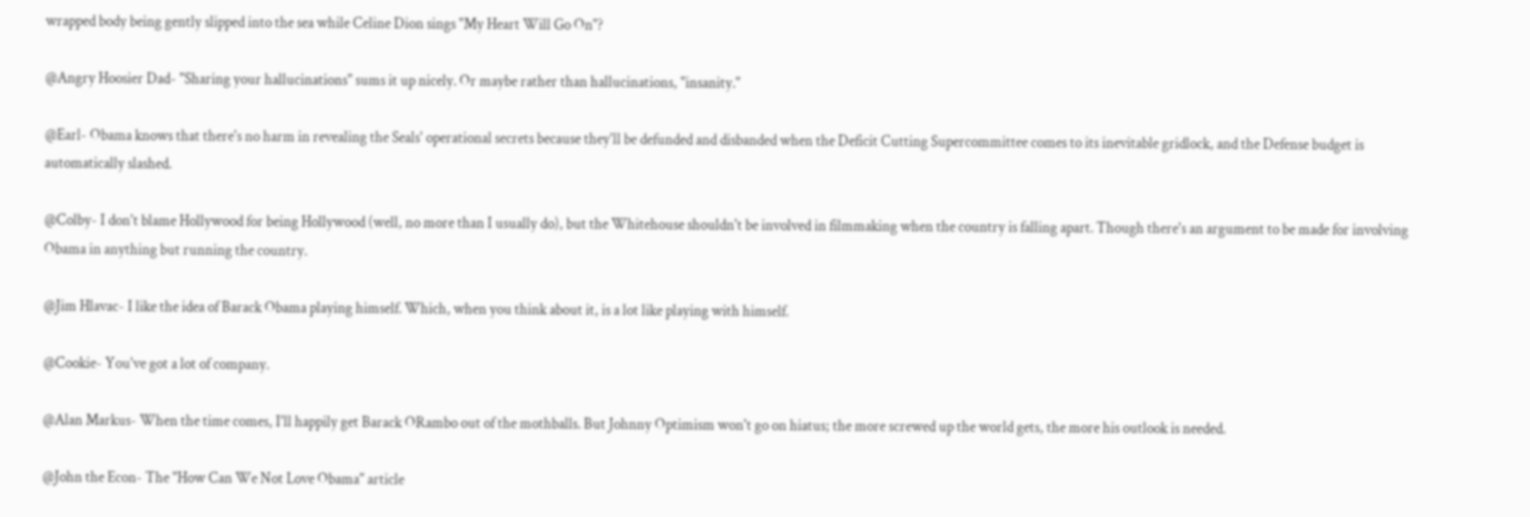wrapped body being gently slipped into the sea while Celine Dion sings "My Heart Will Go On"?

@Angry Hoosier Dad- "Sharing your hallucinations" sums it up nicely. Or maybe rather than hallucinations, "insanity."

@Earl- Obama knows that there's no harm in revealing the Seals' operational secrets because they'll be defunded and disbanded when the Deficit Cutting Supercommittee comes to its inevitable gridlock, and the Defense budget is automatically slashed.

@Colby- I don't blame Hollywood for being Hollywood (well, no more than I usually do), but the Whitehouse shouldn't be involved in filmmaking when the country is falling apart. Though there's an argument to be made for involving Obama in anything but running the country.

@Jim Hlavac- I like the idea of Barack Obama playing himself. Which, when you think about it, is a lot like playing with himself.

@Cookie- You've got a lot of company.

@Alan Markus- When the time comes, I'll happily get Barack ORambo out of the mothballs. But Johnny Optimism won't go on hiatus; the more screwed up the world gets, the more his outlook is needed.

@John the Econ- The "How Can We Not Love Obama" article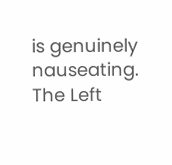is genuinely nauseating. The Left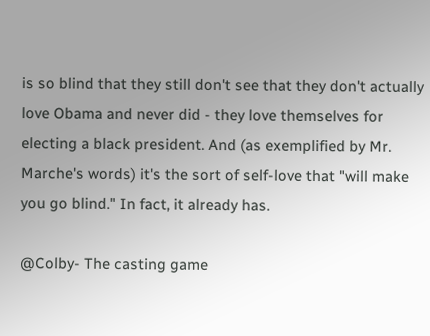is so blind that they still don't see that they don't actually love Obama and never did - they love themselves for electing a black president. And (as exemplified by Mr. Marche's words) it's the sort of self-love that "will make you go blind." In fact, it already has.

@Colby- The casting game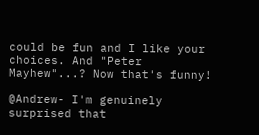could be fun and I like your choices. And "Peter Mayhew"...? Now that's funny!

@Andrew- I'm genuinely surprised that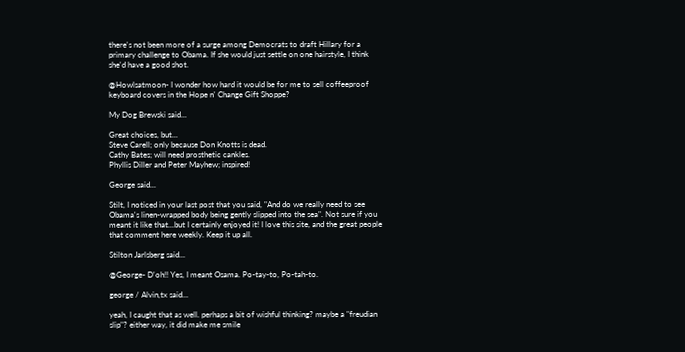there's not been more of a surge among Democrats to draft Hillary for a primary challenge to Obama. If she would just settle on one hairstyle, I think she'd have a good shot.

@Howlsatmoon- I wonder how hard it would be for me to sell coffeeproof keyboard covers in the Hope n' Change Gift Shoppe?

My Dog Brewski said...

Great choices, but...
Steve Carell; only because Don Knotts is dead.
Cathy Bates; will need prosthetic cankles.
Phyllis Diller and Peter Mayhew; inspired!

George said...

Stilt, I noticed in your last post that you said, "And do we really need to see Obama's linen-wrapped body being gently slipped into the sea". Not sure if you meant it like that...but I certainly enjoyed it! I love this site, and the great people that comment here weekly. Keep it up all.

Stilton Jarlsberg said...

@George- D'oh!! Yes, I meant Osama. Po-tay-to, Po-tah-to.

george / Alvin,tx said...

yeah, I caught that as well. perhaps a bit of wishful thinking? maybe a "freudian slip"? either way, it did make me smile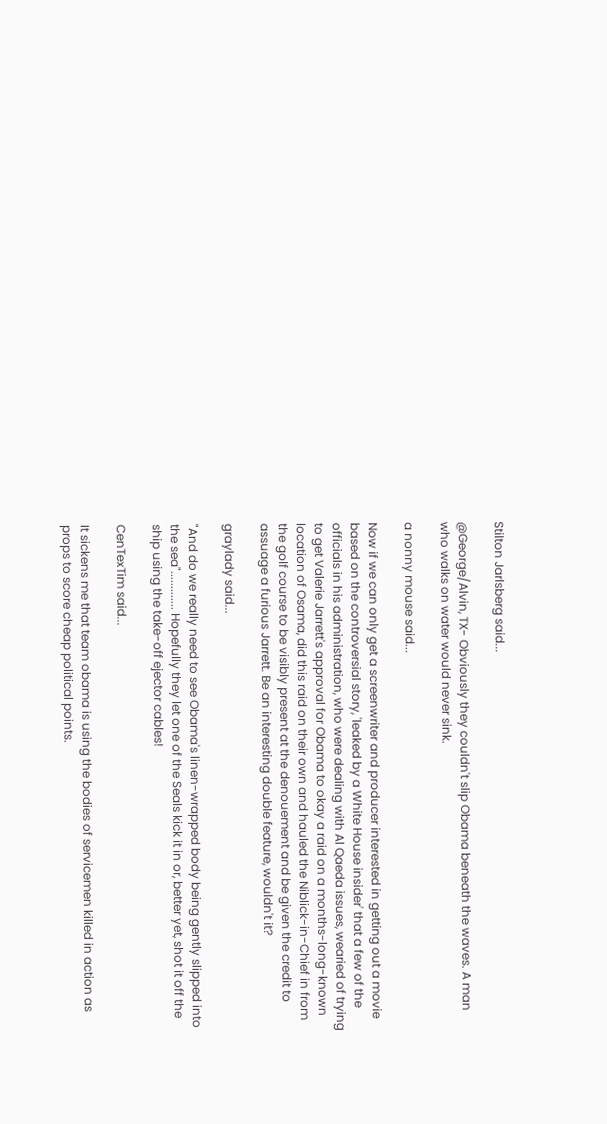Stilton Jarlsberg said...

@George/Alvin, TX- Obviously they couldn't slip Obama beneath the waves. A man who walks on water would never sink.

a nonny mouse said...

Now if we can only get a screenwriter and producer interested in getting out a movie based on the controversial story, 'leaked by a White House insider' that a few of the officials in his administration, who were dealing with Al Qaeda issues, wearied of trying to get Valerie Jarrett's approval for Obama to okay a raid on a months-long-known location of Osama, did this raid on their own and hauled the Niblick-in-Chief in from the golf course to be visibly present at the denouement and be given the credit to assuage a furious Jarrett. Be an interesting double feature, wouldn't it?

graylady said...

"And do we really need to see Obama's linen-wrapped body being gently slipped into the sea"............. Hopefully they let one of the Seals kick it in or, better yet, shot it off the ship using the take-off ejector cables!

CenTexTim said...

It sickens me that team obama is using the bodies of servicemen killed in action as props to score cheap political points.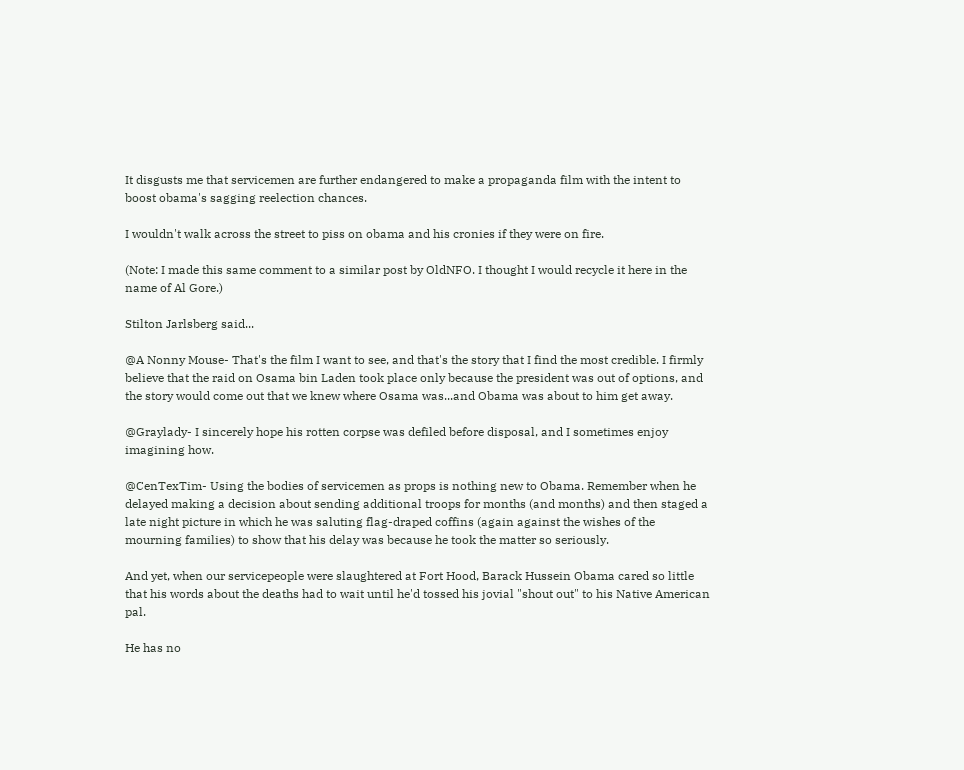It disgusts me that servicemen are further endangered to make a propaganda film with the intent to boost obama's sagging reelection chances.

I wouldn't walk across the street to piss on obama and his cronies if they were on fire.

(Note: I made this same comment to a similar post by OldNFO. I thought I would recycle it here in the name of Al Gore.)

Stilton Jarlsberg said...

@A Nonny Mouse- That's the film I want to see, and that's the story that I find the most credible. I firmly believe that the raid on Osama bin Laden took place only because the president was out of options, and the story would come out that we knew where Osama was...and Obama was about to him get away.

@Graylady- I sincerely hope his rotten corpse was defiled before disposal, and I sometimes enjoy imagining how.

@CenTexTim- Using the bodies of servicemen as props is nothing new to Obama. Remember when he delayed making a decision about sending additional troops for months (and months) and then staged a late night picture in which he was saluting flag-draped coffins (again against the wishes of the mourning families) to show that his delay was because he took the matter so seriously.

And yet, when our servicepeople were slaughtered at Fort Hood, Barack Hussein Obama cared so little that his words about the deaths had to wait until he'd tossed his jovial "shout out" to his Native American pal.

He has no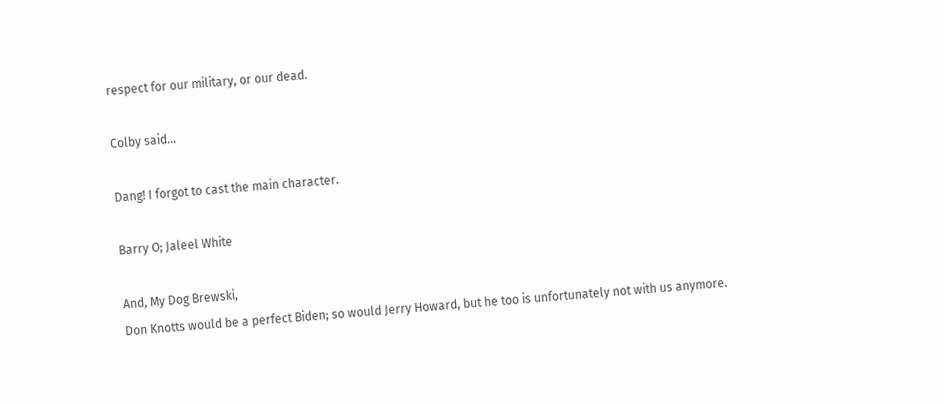respect for our military, or our dead.

Colby said...

Dang! I forgot to cast the main character.

Barry O; Jaleel White

And, My Dog Brewski,
Don Knotts would be a perfect Biden; so would Jerry Howard, but he too is unfortunately not with us anymore.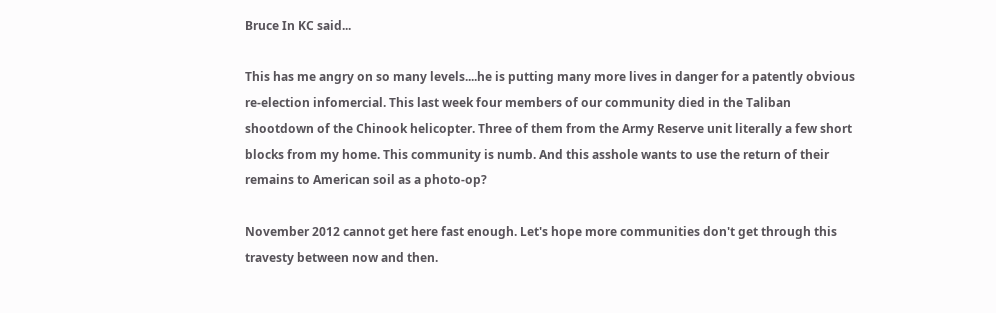Bruce In KC said...

This has me angry on so many levels....he is putting many more lives in danger for a patently obvious re-election infomercial. This last week four members of our community died in the Taliban shootdown of the Chinook helicopter. Three of them from the Army Reserve unit literally a few short blocks from my home. This community is numb. And this asshole wants to use the return of their remains to American soil as a photo-op?

November 2012 cannot get here fast enough. Let's hope more communities don't get through this travesty between now and then.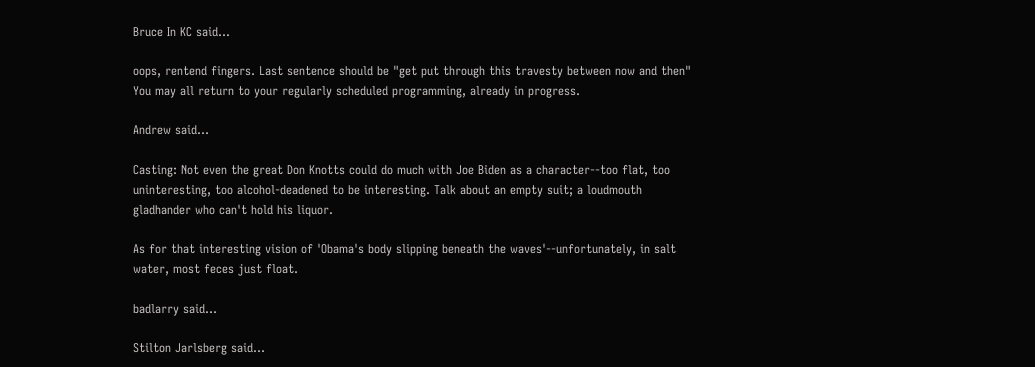Bruce In KC said...

oops, rentend fingers. Last sentence should be "get put through this travesty between now and then" You may all return to your regularly scheduled programming, already in progress.

Andrew said...

Casting: Not even the great Don Knotts could do much with Joe Biden as a character--too flat, too uninteresting, too alcohol-deadened to be interesting. Talk about an empty suit; a loudmouth gladhander who can't hold his liquor.

As for that interesting vision of 'Obama's body slipping beneath the waves'--unfortunately, in salt water, most feces just float.

badlarry said...

Stilton Jarlsberg said...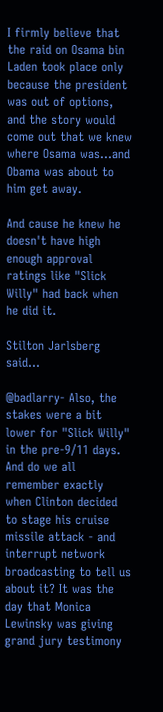I firmly believe that the raid on Osama bin Laden took place only because the president was out of options, and the story would come out that we knew where Osama was...and Obama was about to him get away.

And cause he knew he doesn't have high enough approval ratings like "Slick Willy" had back when he did it.

Stilton Jarlsberg said...

@badlarry- Also, the stakes were a bit lower for "Slick Willy" in the pre-9/11 days. And do we all remember exactly when Clinton decided to stage his cruise missile attack - and interrupt network broadcasting to tell us about it? It was the day that Monica Lewinsky was giving grand jury testimony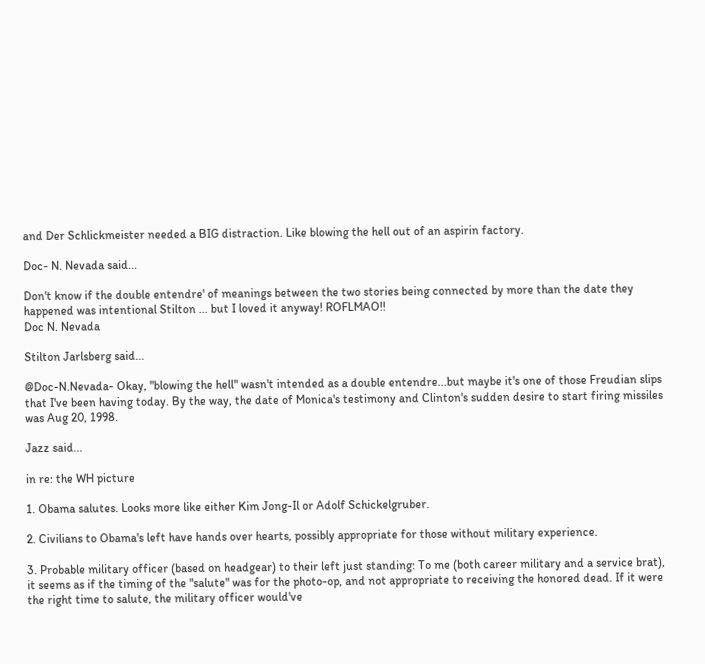and Der Schlickmeister needed a BIG distraction. Like blowing the hell out of an aspirin factory.

Doc- N. Nevada said...

Don't know if the double entendre' of meanings between the two stories being connected by more than the date they happened was intentional Stilton ... but I loved it anyway! ROFLMAO!!
Doc N. Nevada

Stilton Jarlsberg said...

@Doc-N.Nevada- Okay, "blowing the hell" wasn't intended as a double entendre...but maybe it's one of those Freudian slips that I've been having today. By the way, the date of Monica's testimony and Clinton's sudden desire to start firing missiles was Aug 20, 1998.

Jazz said...

in re: the WH picture

1. Obama salutes. Looks more like either Kim Jong-Il or Adolf Schickelgruber.

2. Civilians to Obama's left have hands over hearts, possibly appropriate for those without military experience.

3. Probable military officer (based on headgear) to their left just standing: To me (both career military and a service brat), it seems as if the timing of the "salute" was for the photo-op, and not appropriate to receiving the honored dead. If it were the right time to salute, the military officer would've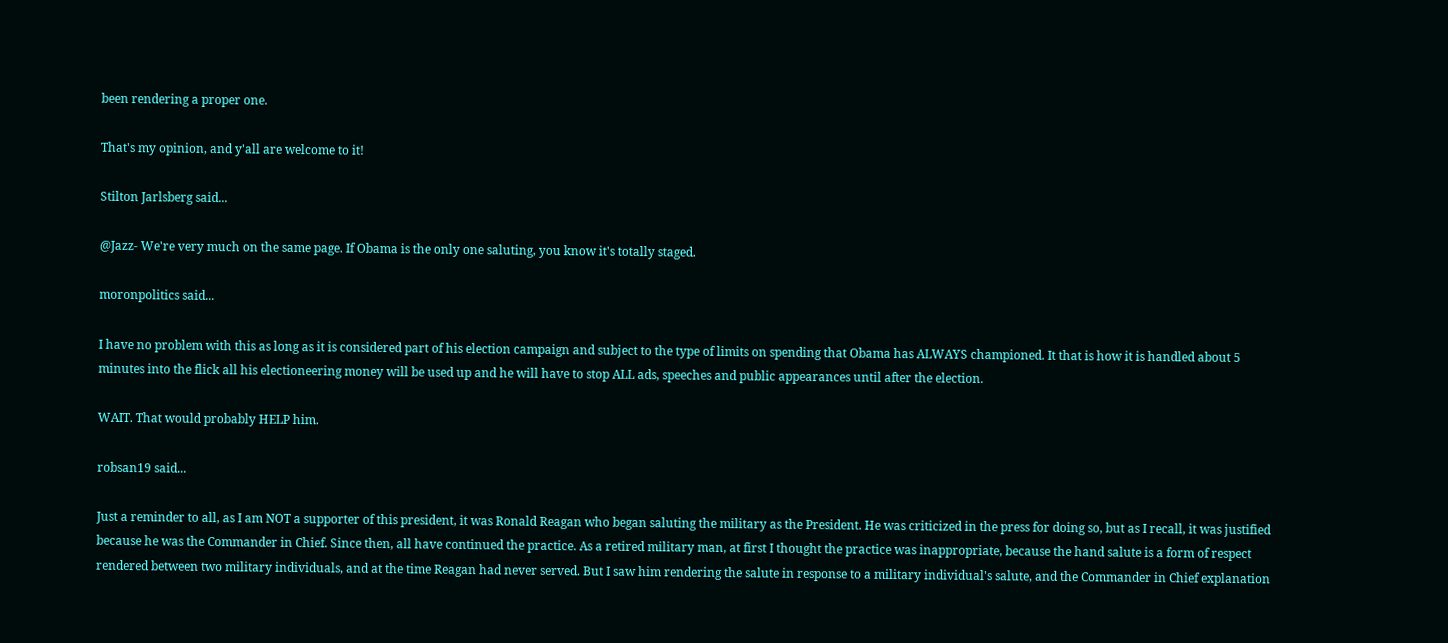been rendering a proper one.

That's my opinion, and y'all are welcome to it!

Stilton Jarlsberg said...

@Jazz- We're very much on the same page. If Obama is the only one saluting, you know it's totally staged.

moronpolitics said...

I have no problem with this as long as it is considered part of his election campaign and subject to the type of limits on spending that Obama has ALWAYS championed. It that is how it is handled about 5 minutes into the flick all his electioneering money will be used up and he will have to stop ALL ads, speeches and public appearances until after the election.

WAIT. That would probably HELP him.

robsan19 said...

Just a reminder to all, as I am NOT a supporter of this president, it was Ronald Reagan who began saluting the military as the President. He was criticized in the press for doing so, but as I recall, it was justified because he was the Commander in Chief. Since then, all have continued the practice. As a retired military man, at first I thought the practice was inappropriate, because the hand salute is a form of respect rendered between two military individuals, and at the time Reagan had never served. But I saw him rendering the salute in response to a military individual's salute, and the Commander in Chief explanation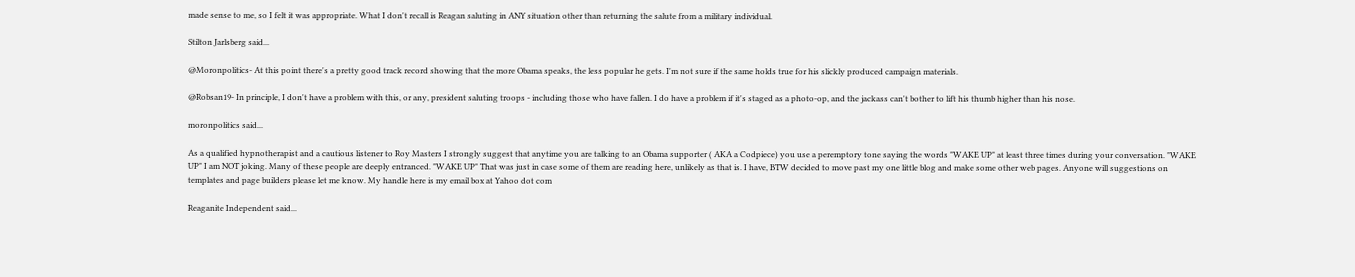made sense to me, so I felt it was appropriate. What I don't recall is Reagan saluting in ANY situation other than returning the salute from a military individual.

Stilton Jarlsberg said...

@Moronpolitics- At this point there's a pretty good track record showing that the more Obama speaks, the less popular he gets. I'm not sure if the same holds true for his slickly produced campaign materials.

@Robsan19- In principle, I don't have a problem with this, or any, president saluting troops - including those who have fallen. I do have a problem if it's staged as a photo-op, and the jackass can't bother to lift his thumb higher than his nose.

moronpolitics said...

As a qualified hypnotherapist and a cautious listener to Roy Masters I strongly suggest that anytime you are talking to an Obama supporter ( AKA a Codpiece) you use a peremptory tone saying the words "WAKE UP" at least three times during your conversation. "WAKE UP" I am NOT joking. Many of these people are deeply entranced. "WAKE UP" That was just in case some of them are reading here, unlikely as that is. I have, BTW decided to move past my one little blog and make some other web pages. Anyone will suggestions on templates and page builders please let me know. My handle here is my email box at Yahoo dot com

Reaganite Independent said...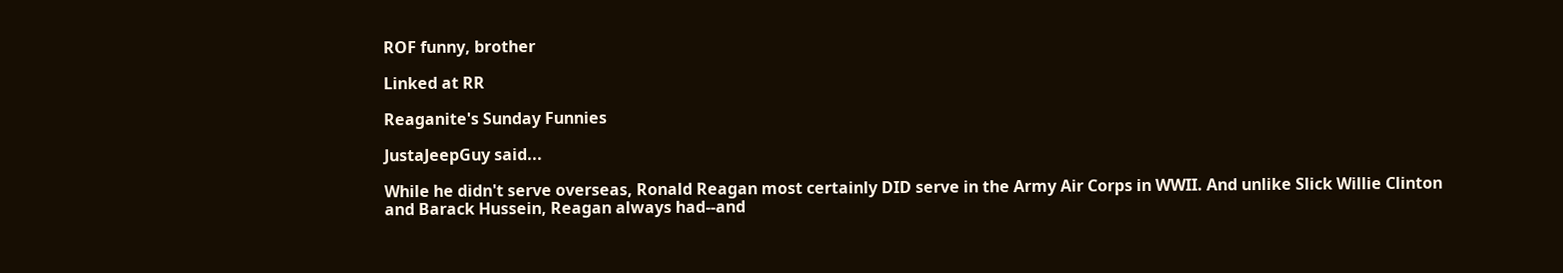ROF funny, brother

Linked at RR

Reaganite's Sunday Funnies

JustaJeepGuy said...

While he didn't serve overseas, Ronald Reagan most certainly DID serve in the Army Air Corps in WWII. And unlike Slick Willie Clinton and Barack Hussein, Reagan always had--and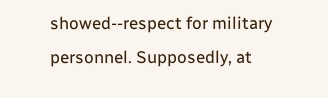showed--respect for military personnel. Supposedly, at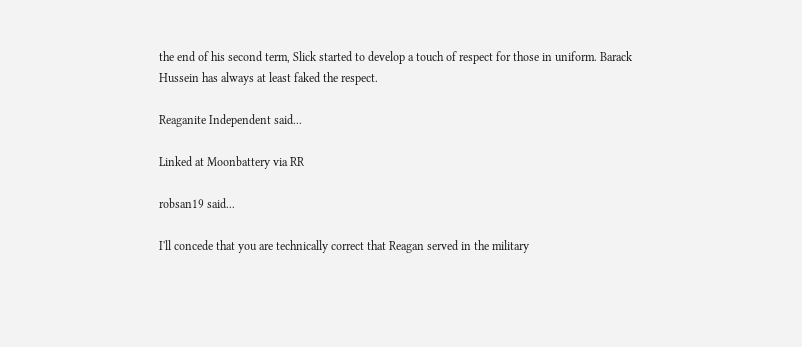the end of his second term, Slick started to develop a touch of respect for those in uniform. Barack Hussein has always at least faked the respect.

Reaganite Independent said...

Linked at Moonbattery via RR

robsan19 said...

I'll concede that you are technically correct that Reagan served in the military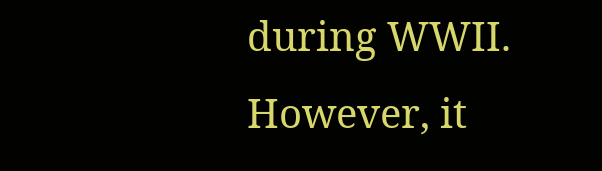during WWII. However, it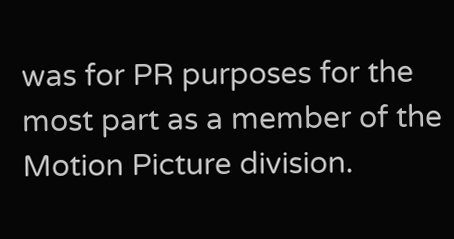was for PR purposes for the most part as a member of the Motion Picture division.